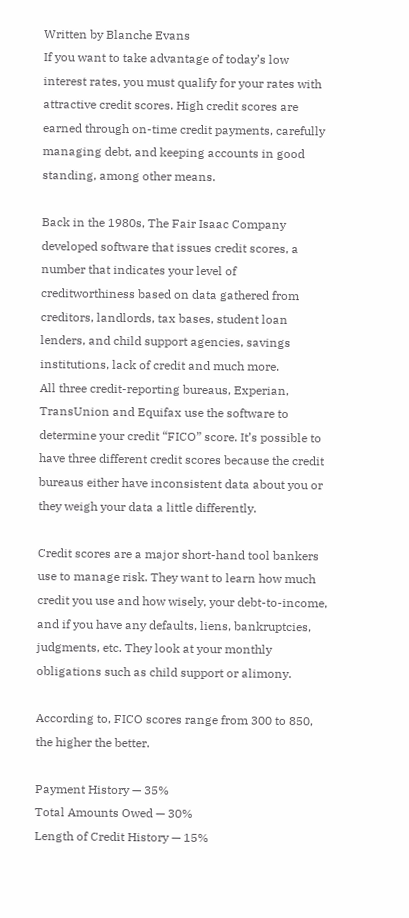Written by Blanche Evans
If you want to take advantage of today’s low interest rates, you must qualify for your rates with attractive credit scores. High credit scores are earned through on-time credit payments, carefully managing debt, and keeping accounts in good standing, among other means.

Back in the 1980s, The Fair Isaac Company developed software that issues credit scores, a number that indicates your level of creditworthiness based on data gathered from creditors, landlords, tax bases, student loan lenders, and child support agencies, savings institutions, lack of credit and much more.
All three credit-reporting bureaus, Experian, TransUnion and Equifax use the software to determine your credit “FICO” score. It’s possible to have three different credit scores because the credit bureaus either have inconsistent data about you or they weigh your data a little differently.

Credit scores are a major short-hand tool bankers use to manage risk. They want to learn how much credit you use and how wisely, your debt-to-income, and if you have any defaults, liens, bankruptcies, judgments, etc. They look at your monthly obligations such as child support or alimony.

According to, FICO scores range from 300 to 850, the higher the better.

Payment History — 35%
Total Amounts Owed — 30%
Length of Credit History — 15%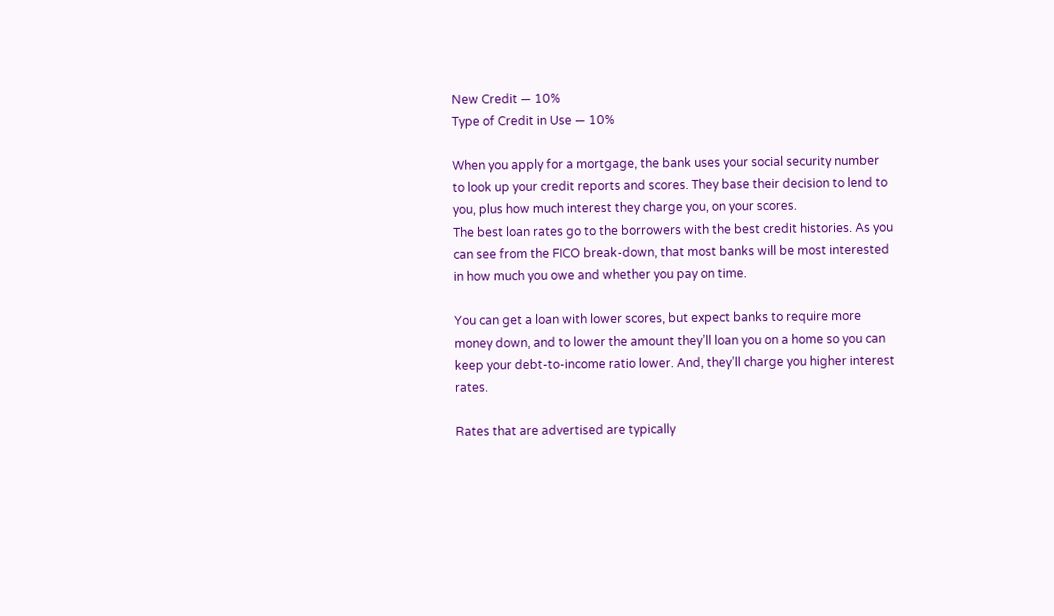New Credit — 10%
Type of Credit in Use — 10%

When you apply for a mortgage, the bank uses your social security number to look up your credit reports and scores. They base their decision to lend to you, plus how much interest they charge you, on your scores.
The best loan rates go to the borrowers with the best credit histories. As you can see from the FICO break-down, that most banks will be most interested in how much you owe and whether you pay on time.

You can get a loan with lower scores, but expect banks to require more money down, and to lower the amount they’ll loan you on a home so you can keep your debt-to-income ratio lower. And, they’ll charge you higher interest rates.

Rates that are advertised are typically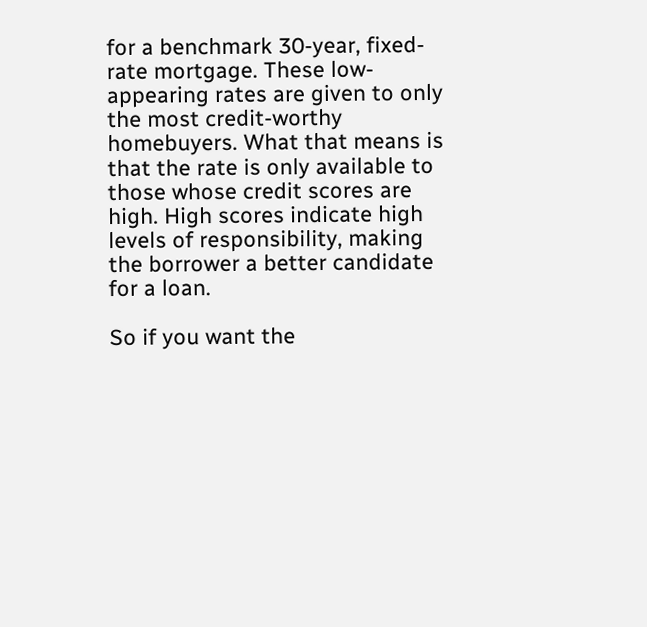for a benchmark 30-year, fixed-rate mortgage. These low-appearing rates are given to only the most credit-worthy homebuyers. What that means is that the rate is only available to those whose credit scores are high. High scores indicate high levels of responsibility, making the borrower a better candidate for a loan.

So if you want the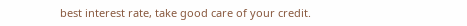best interest rate, take good care of your credit.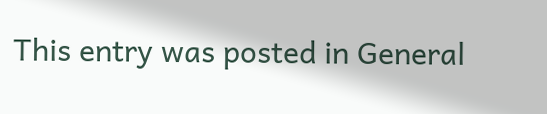This entry was posted in General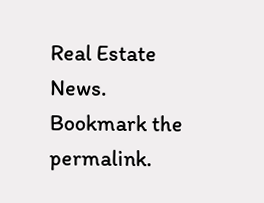Real Estate News. Bookmark the permalink.